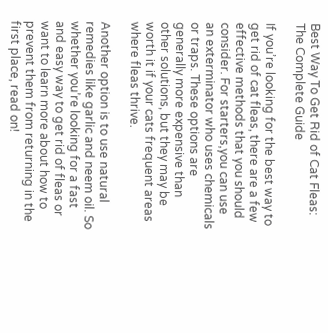Best Way To Get Rid of Cat Fleas: The Complete Guide

If you’re looking for the best way to get rid of cat fleas, there are a few effective methods that you should consider. For starters,you can use an exterminator who uses chemicals or traps. These options are generally more expensive than other solutions, but they may be worth it if your cats frequent areas where fleas thrive.

Another option is to use natural remedies like garlic and neem oil. So whether you’re looking for a fast and easy way to get rid of fleas or want to learn more about how to prevent them from returning in the first place, read on!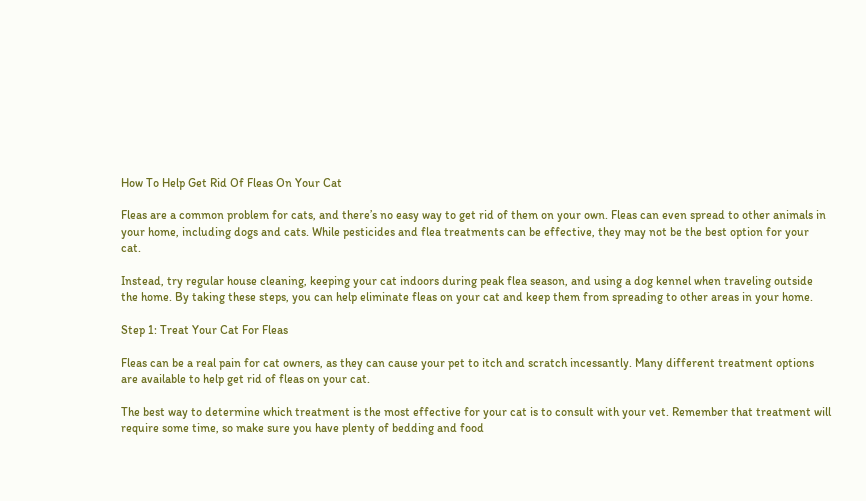How To Help Get Rid Of Fleas On Your Cat

Fleas are a common problem for cats, and there’s no easy way to get rid of them on your own. Fleas can even spread to other animals in your home, including dogs and cats. While pesticides and flea treatments can be effective, they may not be the best option for your cat.

Instead, try regular house cleaning, keeping your cat indoors during peak flea season, and using a dog kennel when traveling outside the home. By taking these steps, you can help eliminate fleas on your cat and keep them from spreading to other areas in your home.

Step 1: Treat Your Cat For Fleas

Fleas can be a real pain for cat owners, as they can cause your pet to itch and scratch incessantly. Many different treatment options are available to help get rid of fleas on your cat.

The best way to determine which treatment is the most effective for your cat is to consult with your vet. Remember that treatment will require some time, so make sure you have plenty of bedding and food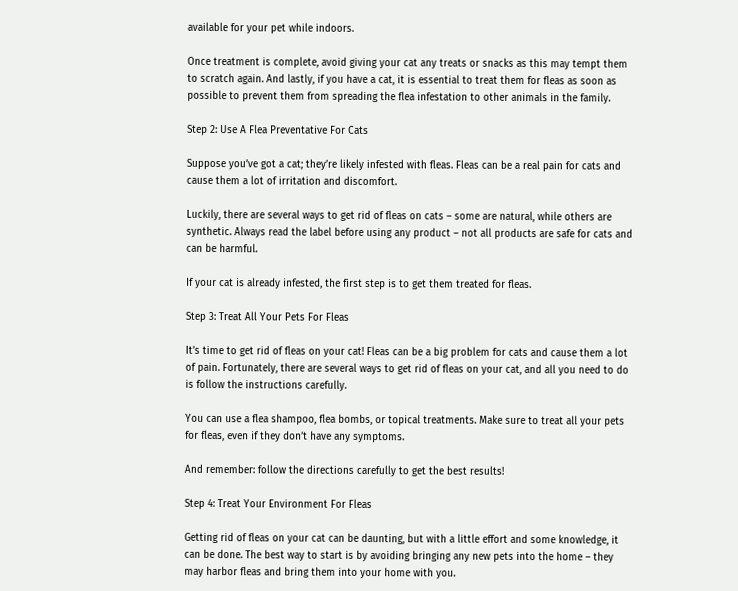available for your pet while indoors.

Once treatment is complete, avoid giving your cat any treats or snacks as this may tempt them to scratch again. And lastly, if you have a cat, it is essential to treat them for fleas as soon as possible to prevent them from spreading the flea infestation to other animals in the family.

Step 2: Use A Flea Preventative For Cats

Suppose you’ve got a cat; they’re likely infested with fleas. Fleas can be a real pain for cats and cause them a lot of irritation and discomfort.

Luckily, there are several ways to get rid of fleas on cats – some are natural, while others are synthetic. Always read the label before using any product – not all products are safe for cats and can be harmful.

If your cat is already infested, the first step is to get them treated for fleas.

Step 3: Treat All Your Pets For Fleas

It’s time to get rid of fleas on your cat! Fleas can be a big problem for cats and cause them a lot of pain. Fortunately, there are several ways to get rid of fleas on your cat, and all you need to do is follow the instructions carefully.

You can use a flea shampoo, flea bombs, or topical treatments. Make sure to treat all your pets for fleas, even if they don’t have any symptoms.

And remember: follow the directions carefully to get the best results!

Step 4: Treat Your Environment For Fleas

Getting rid of fleas on your cat can be daunting, but with a little effort and some knowledge, it can be done. The best way to start is by avoiding bringing any new pets into the home – they may harbor fleas and bring them into your home with you.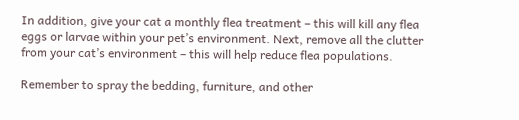In addition, give your cat a monthly flea treatment – this will kill any flea eggs or larvae within your pet’s environment. Next, remove all the clutter from your cat’s environment – this will help reduce flea populations.

Remember to spray the bedding, furniture, and other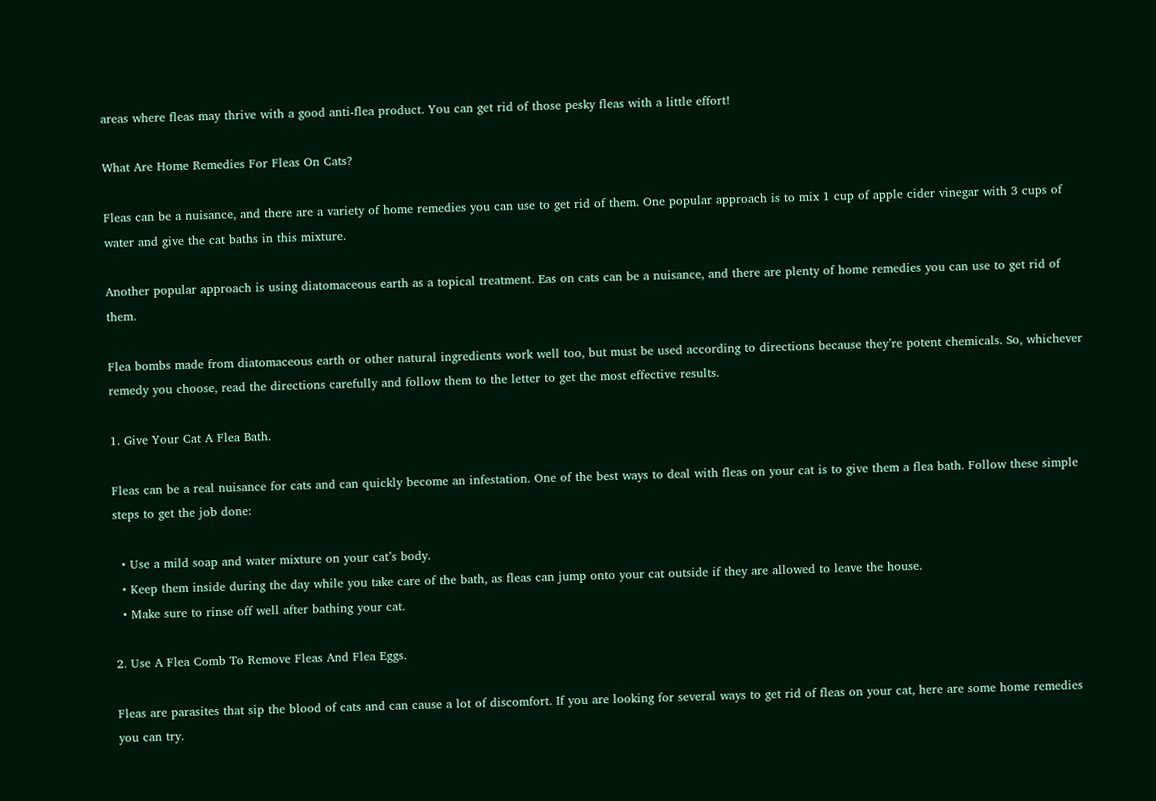areas where fleas may thrive with a good anti-flea product. You can get rid of those pesky fleas with a little effort!

What Are Home Remedies For Fleas On Cats?

Fleas can be a nuisance, and there are a variety of home remedies you can use to get rid of them. One popular approach is to mix 1 cup of apple cider vinegar with 3 cups of water and give the cat baths in this mixture.

Another popular approach is using diatomaceous earth as a topical treatment. Eas on cats can be a nuisance, and there are plenty of home remedies you can use to get rid of them.

Flea bombs made from diatomaceous earth or other natural ingredients work well too, but must be used according to directions because they’re potent chemicals. So, whichever remedy you choose, read the directions carefully and follow them to the letter to get the most effective results.

1. Give Your Cat A Flea Bath.

Fleas can be a real nuisance for cats and can quickly become an infestation. One of the best ways to deal with fleas on your cat is to give them a flea bath. Follow these simple steps to get the job done:

  • Use a mild soap and water mixture on your cat’s body.
  • Keep them inside during the day while you take care of the bath, as fleas can jump onto your cat outside if they are allowed to leave the house.
  • Make sure to rinse off well after bathing your cat.

2. Use A Flea Comb To Remove Fleas And Flea Eggs.

Fleas are parasites that sip the blood of cats and can cause a lot of discomfort. If you are looking for several ways to get rid of fleas on your cat, here are some home remedies you can try.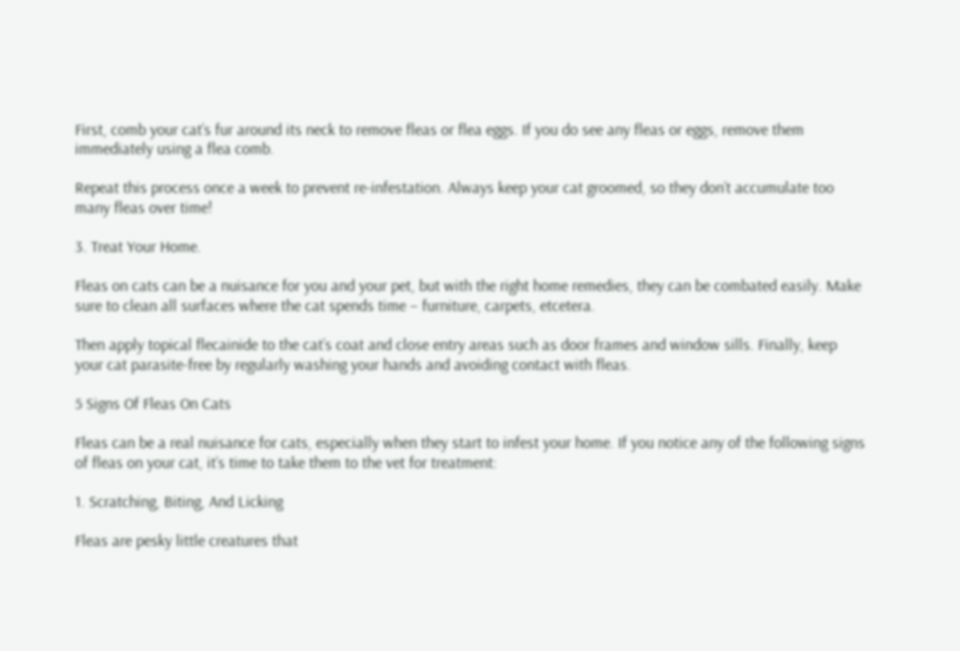First, comb your cat’s fur around its neck to remove fleas or flea eggs. If you do see any fleas or eggs, remove them immediately using a flea comb.

Repeat this process once a week to prevent re-infestation. Always keep your cat groomed, so they don’t accumulate too many fleas over time!

3. Treat Your Home.

Fleas on cats can be a nuisance for you and your pet, but with the right home remedies, they can be combated easily. Make sure to clean all surfaces where the cat spends time – furniture, carpets, etcetera.

Then apply topical flecainide to the cat’s coat and close entry areas such as door frames and window sills. Finally, keep your cat parasite-free by regularly washing your hands and avoiding contact with fleas.

5 Signs Of Fleas On Cats

Fleas can be a real nuisance for cats, especially when they start to infest your home. If you notice any of the following signs of fleas on your cat, it’s time to take them to the vet for treatment:

1. Scratching, Biting, And Licking

Fleas are pesky little creatures that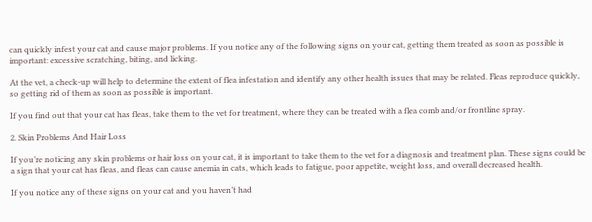can quickly infest your cat and cause major problems. If you notice any of the following signs on your cat, getting them treated as soon as possible is important: excessive scratching, biting, and licking.

At the vet, a check-up will help to determine the extent of flea infestation and identify any other health issues that may be related. Fleas reproduce quickly, so getting rid of them as soon as possible is important.

If you find out that your cat has fleas, take them to the vet for treatment, where they can be treated with a flea comb and/or frontline spray.

2. Skin Problems And Hair Loss

If you’re noticing any skin problems or hair loss on your cat, it is important to take them to the vet for a diagnosis and treatment plan. These signs could be a sign that your cat has fleas, and fleas can cause anemia in cats, which leads to fatigue, poor appetite, weight loss, and overall decreased health.

If you notice any of these signs on your cat and you haven’t had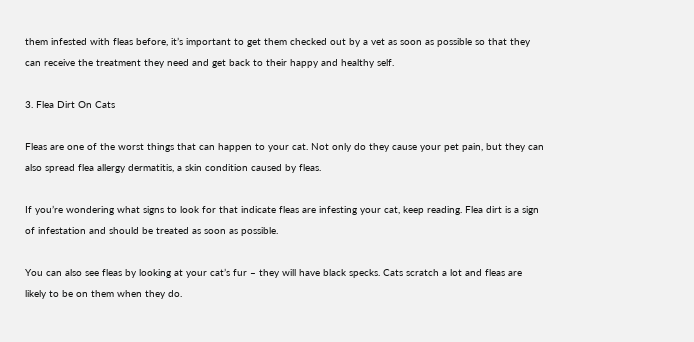them infested with fleas before, it’s important to get them checked out by a vet as soon as possible so that they can receive the treatment they need and get back to their happy and healthy self.

3. Flea Dirt On Cats

Fleas are one of the worst things that can happen to your cat. Not only do they cause your pet pain, but they can also spread flea allergy dermatitis, a skin condition caused by fleas.

If you’re wondering what signs to look for that indicate fleas are infesting your cat, keep reading. Flea dirt is a sign of infestation and should be treated as soon as possible.

You can also see fleas by looking at your cat’s fur – they will have black specks. Cats scratch a lot and fleas are likely to be on them when they do.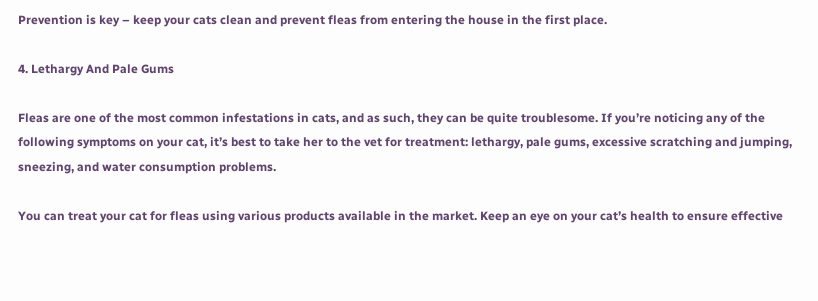Prevention is key – keep your cats clean and prevent fleas from entering the house in the first place.

4. Lethargy And Pale Gums

Fleas are one of the most common infestations in cats, and as such, they can be quite troublesome. If you’re noticing any of the following symptoms on your cat, it’s best to take her to the vet for treatment: lethargy, pale gums, excessive scratching and jumping, sneezing, and water consumption problems.

You can treat your cat for fleas using various products available in the market. Keep an eye on your cat’s health to ensure effective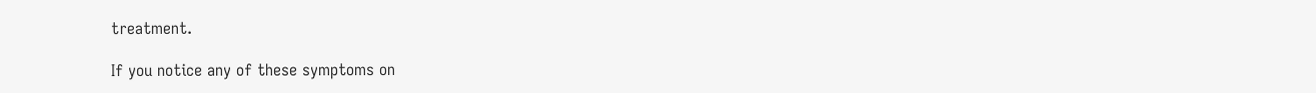treatment.

If you notice any of these symptoms on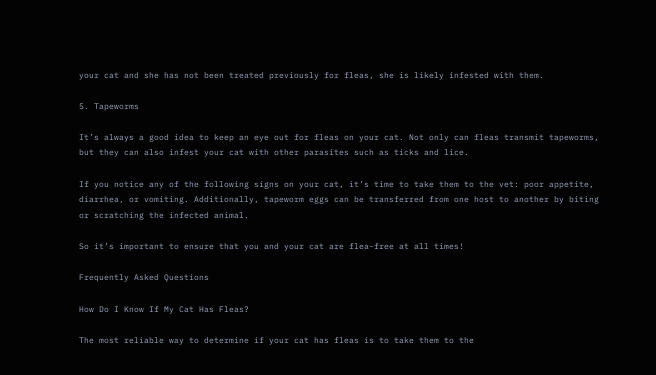your cat and she has not been treated previously for fleas, she is likely infested with them.

5. Tapeworms

It’s always a good idea to keep an eye out for fleas on your cat. Not only can fleas transmit tapeworms, but they can also infest your cat with other parasites such as ticks and lice.

If you notice any of the following signs on your cat, it’s time to take them to the vet: poor appetite, diarrhea, or vomiting. Additionally, tapeworm eggs can be transferred from one host to another by biting or scratching the infected animal.

So it’s important to ensure that you and your cat are flea-free at all times!

Frequently Asked Questions

How Do I Know If My Cat Has Fleas?

The most reliable way to determine if your cat has fleas is to take them to the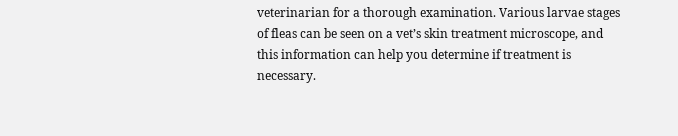veterinarian for a thorough examination. Various larvae stages of fleas can be seen on a vet’s skin treatment microscope, and this information can help you determine if treatment is necessary.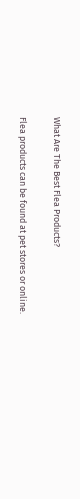What Are The Best Flea Products?

Flea products can be found at pet stores or online.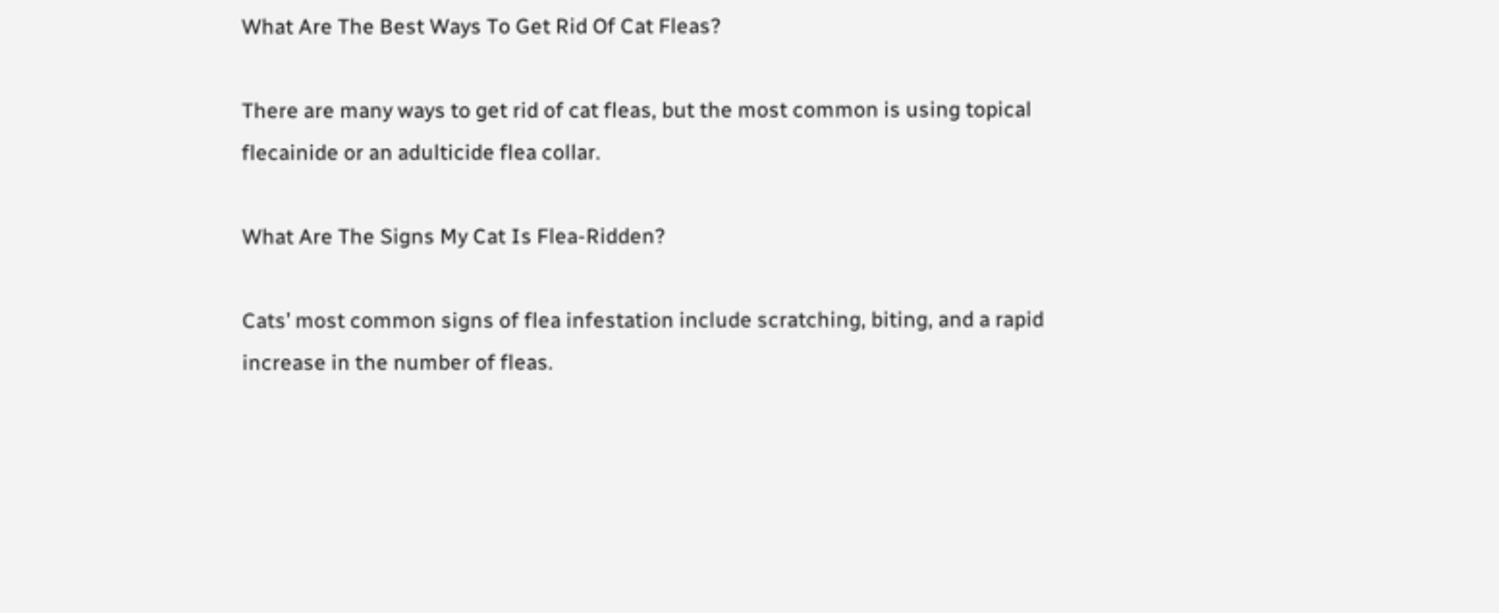What Are The Best Ways To Get Rid Of Cat Fleas?

There are many ways to get rid of cat fleas, but the most common is using topical flecainide or an adulticide flea collar.

What Are The Signs My Cat Is Flea-Ridden?

Cats’ most common signs of flea infestation include scratching, biting, and a rapid increase in the number of fleas.